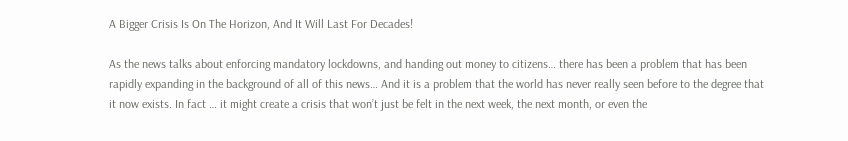A Bigger Crisis Is On The Horizon, And It Will Last For Decades!

As the news talks about enforcing mandatory lockdowns, and handing out money to citizens… there has been a problem that has been rapidly expanding in the background of all of this news… And it is a problem that the world has never really seen before to the degree that it now exists. In fact … it might create a crisis that won’t just be felt in the next week, the next month, or even the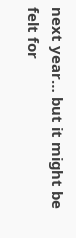next year… but it might be felt for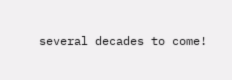several decades to come!